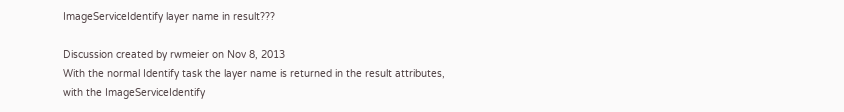ImageServiceIdentify layer name in result???

Discussion created by rwmeier on Nov 8, 2013
With the normal Identify task the layer name is returned in the result attributes, with the ImageServiceIdentify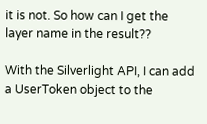it is not. So how can I get the layer name in the result??

With the Silverlight API, I can add a UserToken object to the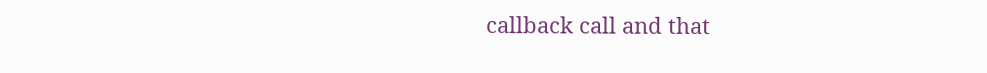callback call and that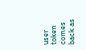user token comes back as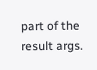part of the result args.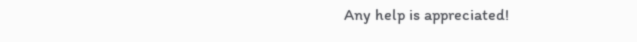Any help is appreciated!